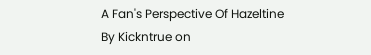A Fan's Perspective Of Hazeltine
By Kickntrue on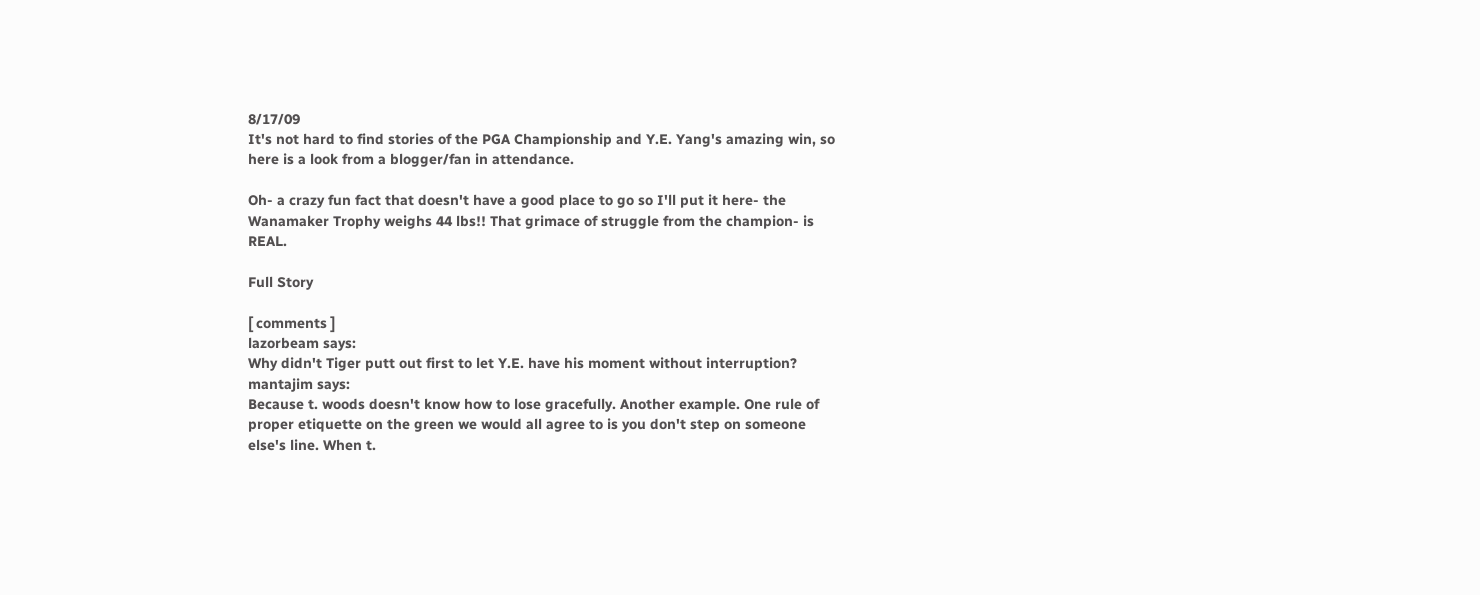8/17/09
It's not hard to find stories of the PGA Championship and Y.E. Yang's amazing win, so here is a look from a blogger/fan in attendance.

Oh- a crazy fun fact that doesn't have a good place to go so I'll put it here- the Wanamaker Trophy weighs 44 lbs!! That grimace of struggle from the champion- is REAL.

Full Story

[ comments ]
lazorbeam says:
Why didn't Tiger putt out first to let Y.E. have his moment without interruption?
mantajim says:
Because t. woods doesn't know how to lose gracefully. Another example. One rule of proper etiquette on the green we would all agree to is you don't step on someone else's line. When t.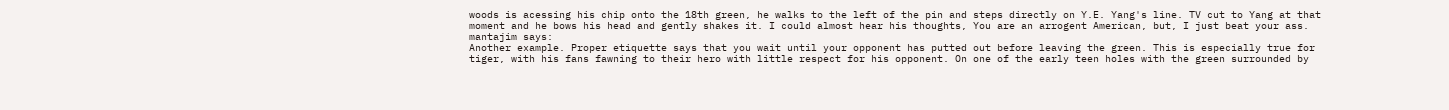woods is acessing his chip onto the 18th green, he walks to the left of the pin and steps directly on Y.E. Yang's line. TV cut to Yang at that moment and he bows his head and gently shakes it. I could almost hear his thoughts, You are an arrogent American, but, I just beat your ass.
mantajim says:
Another example. Proper etiquette says that you wait until your opponent has putted out before leaving the green. This is especially true for tiger, with his fans fawning to their hero with little respect for his opponent. On one of the early teen holes with the green surrounded by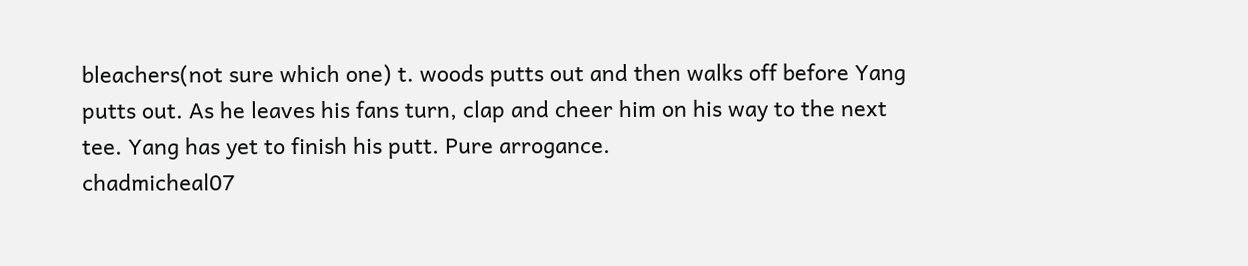bleachers(not sure which one) t. woods putts out and then walks off before Yang putts out. As he leaves his fans turn, clap and cheer him on his way to the next tee. Yang has yet to finish his putt. Pure arrogance.
chadmicheal07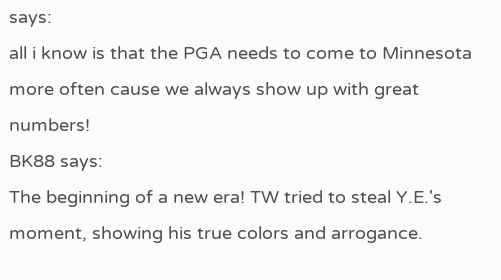says:
all i know is that the PGA needs to come to Minnesota more often cause we always show up with great numbers!
BK88 says:
The beginning of a new era! TW tried to steal Y.E.'s moment, showing his true colors and arrogance.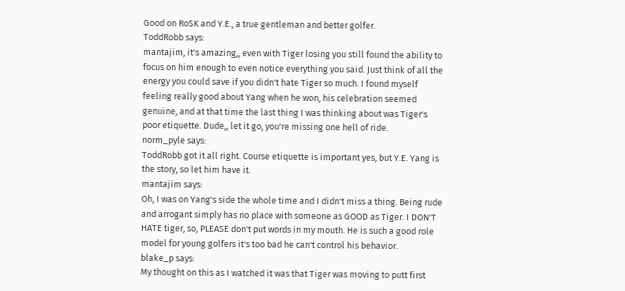Good on RoSK and Y.E., a true gentleman and better golfer.
ToddRobb says:
mantajim, it's amazing,, even with Tiger losing you still found the ability to focus on him enough to even notice everything you said. Just think of all the energy you could save if you didn't hate Tiger so much. I found myself feeling really good about Yang when he won, his celebration seemed genuine, and at that time the last thing I was thinking about was Tiger's poor etiquette. Dude,, let it go, you're missing one hell of ride.
norm_pyle says:
ToddRobb got it all right. Course etiquette is important yes, but Y.E. Yang is the story, so let him have it.
mantajim says:
Oh, I was on Yang's side the whole time and I didn't miss a thing. Being rude and arrogant simply has no place with someone as GOOD as Tiger. I DON'T HATE tiger, so, PLEASE don't put words in my mouth. He is such a good role model for young golfers it's too bad he can't control his behavior.
blake_p says:
My thought on this as I watched it was that Tiger was moving to putt first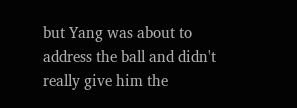but Yang was about to address the ball and didn't really give him the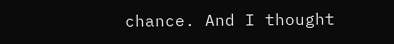chance. And I thought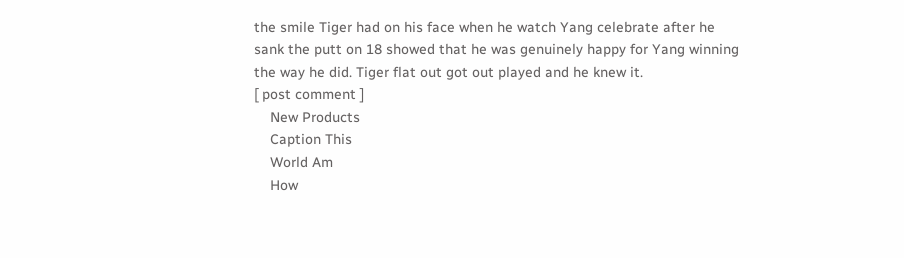the smile Tiger had on his face when he watch Yang celebrate after he sank the putt on 18 showed that he was genuinely happy for Yang winning the way he did. Tiger flat out got out played and he knew it.
[ post comment ]
    New Products
    Caption This
    World Am
    How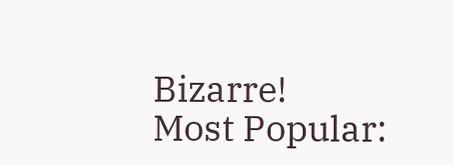Bizarre!
Most Popular: